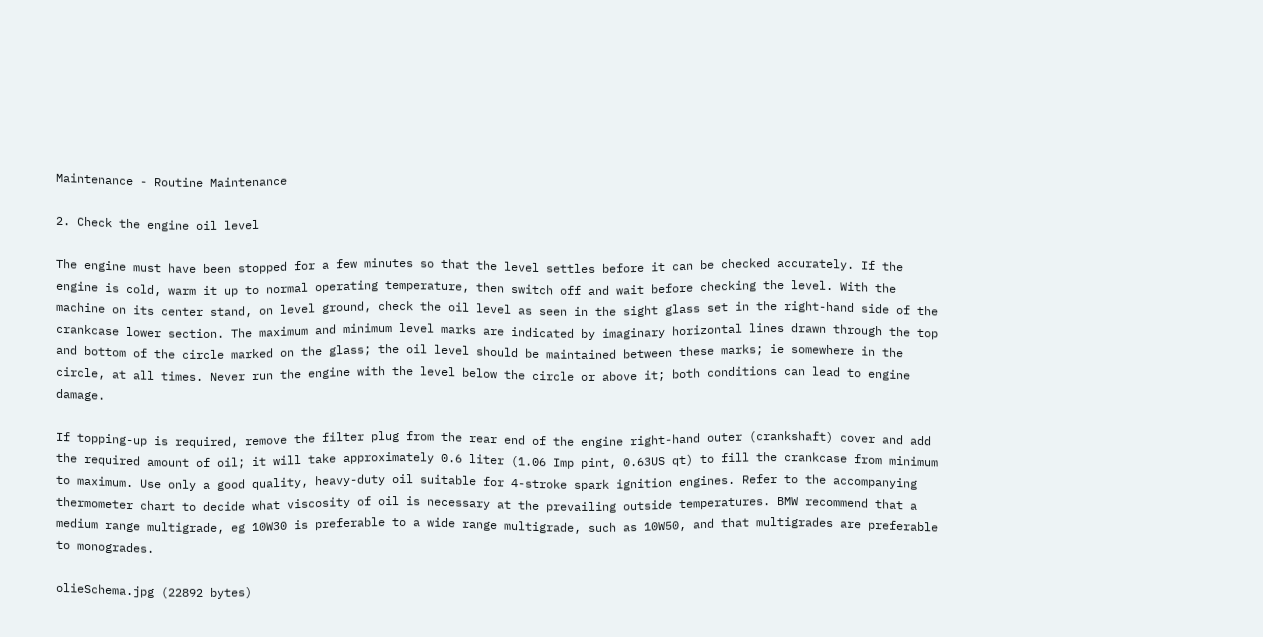Maintenance - Routine Maintenance

2. Check the engine oil level

The engine must have been stopped for a few minutes so that the level settles before it can be checked accurately. If the engine is cold, warm it up to normal operating temperature, then switch off and wait before checking the level. With the machine on its center stand, on level ground, check the oil level as seen in the sight glass set in the right-hand side of the crankcase lower section. The maximum and minimum level marks are indicated by imaginary horizontal lines drawn through the top and bottom of the circle marked on the glass; the oil level should be maintained between these marks; ie somewhere in the circle, at all times. Never run the engine with the level below the circle or above it; both conditions can lead to engine damage.

If topping-up is required, remove the filter plug from the rear end of the engine right-hand outer (crankshaft) cover and add the required amount of oil; it will take approximately 0.6 liter (1.06 Imp pint, 0.63US qt) to fill the crankcase from minimum to maximum. Use only a good quality, heavy-duty oil suitable for 4-stroke spark ignition engines. Refer to the accompanying thermometer chart to decide what viscosity of oil is necessary at the prevailing outside temperatures. BMW recommend that a medium range multigrade, eg 10W30 is preferable to a wide range multigrade, such as 10W50, and that multigrades are preferable to monogrades.

olieSchema.jpg (22892 bytes)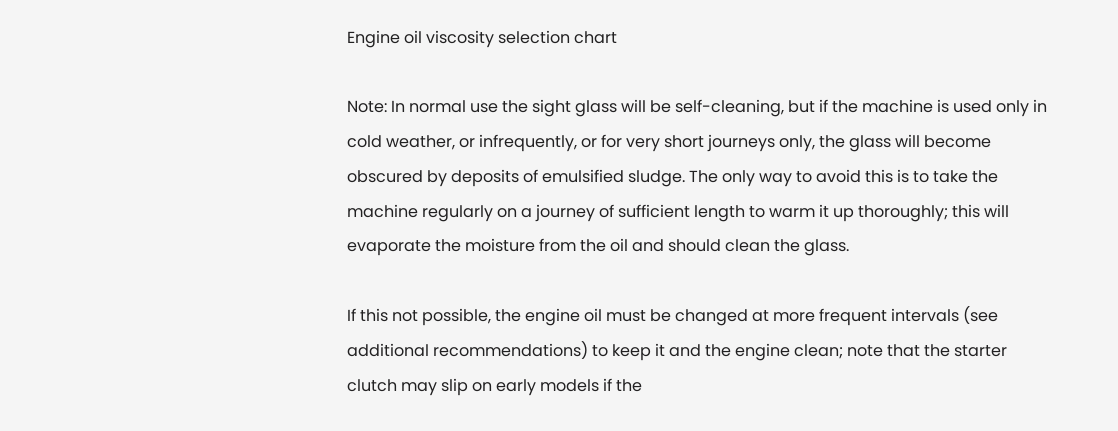Engine oil viscosity selection chart

Note: In normal use the sight glass will be self-cleaning, but if the machine is used only in cold weather, or infrequently, or for very short journeys only, the glass will become obscured by deposits of emulsified sludge. The only way to avoid this is to take the machine regularly on a journey of sufficient length to warm it up thoroughly; this will evaporate the moisture from the oil and should clean the glass.

If this not possible, the engine oil must be changed at more frequent intervals (see additional recommendations) to keep it and the engine clean; note that the starter clutch may slip on early models if the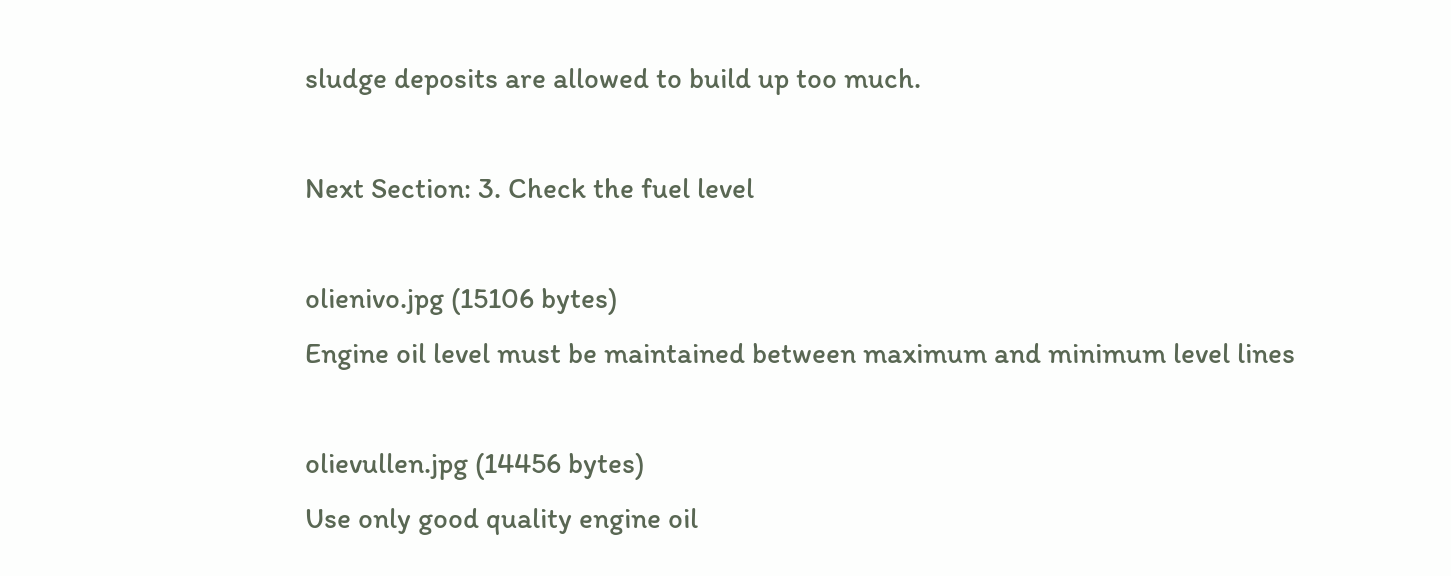sludge deposits are allowed to build up too much.

Next Section: 3. Check the fuel level

olienivo.jpg (15106 bytes)
Engine oil level must be maintained between maximum and minimum level lines

olievullen.jpg (14456 bytes)
Use only good quality engine oil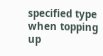specified type when topping up